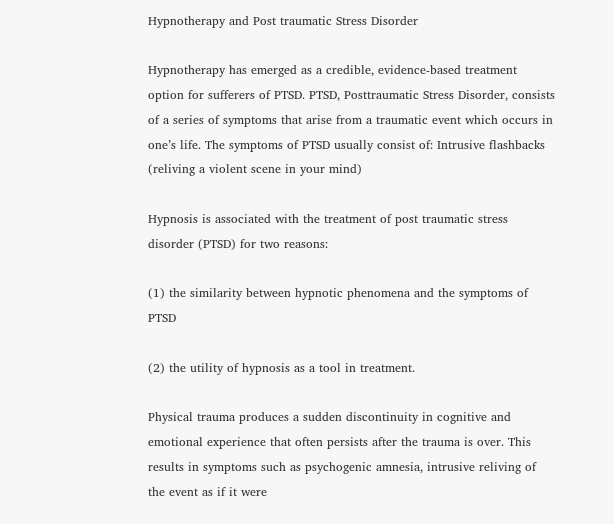Hypnotherapy and Post traumatic Stress Disorder

Hypnotherapy has emerged as a credible, evidence-based treatment option for sufferers of PTSD. PTSD, Posttraumatic Stress Disorder, consists of a series of symptoms that arise from a traumatic event which occurs in one’s life. The symptoms of PTSD usually consist of: Intrusive flashbacks (reliving a violent scene in your mind)

Hypnosis is associated with the treatment of post traumatic stress disorder (PTSD) for two reasons:

(1) the similarity between hypnotic phenomena and the symptoms of PTSD

(2) the utility of hypnosis as a tool in treatment.

Physical trauma produces a sudden discontinuity in cognitive and emotional experience that often persists after the trauma is over. This results in symptoms such as psychogenic amnesia, intrusive reliving of the event as if it were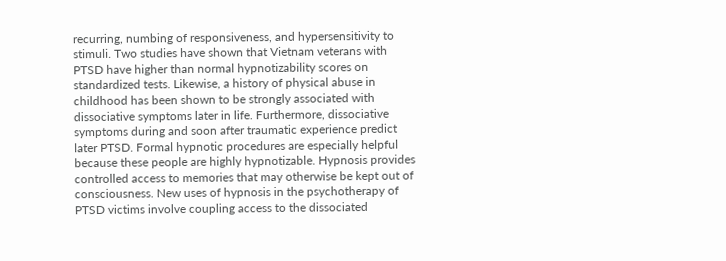recurring, numbing of responsiveness, and hypersensitivity to stimuli. Two studies have shown that Vietnam veterans with PTSD have higher than normal hypnotizability scores on standardized tests. Likewise, a history of physical abuse in childhood has been shown to be strongly associated with dissociative symptoms later in life. Furthermore, dissociative symptoms during and soon after traumatic experience predict later PTSD. Formal hypnotic procedures are especially helpful because these people are highly hypnotizable. Hypnosis provides controlled access to memories that may otherwise be kept out of consciousness. New uses of hypnosis in the psychotherapy of PTSD victims involve coupling access to the dissociated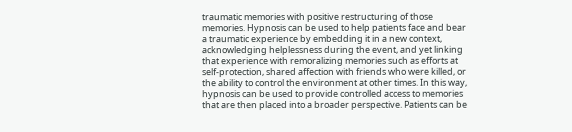traumatic memories with positive restructuring of those memories. Hypnosis can be used to help patients face and bear a traumatic experience by embedding it in a new context, acknowledging helplessness during the event, and yet linking that experience with remoralizing memories such as efforts at self-protection, shared affection with friends who were killed, or the ability to control the environment at other times. In this way, hypnosis can be used to provide controlled access to memories that are then placed into a broader perspective. Patients can be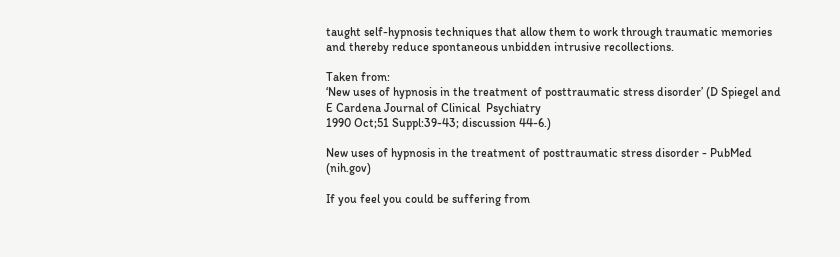taught self-hypnosis techniques that allow them to work through traumatic memories and thereby reduce spontaneous unbidden intrusive recollections.

Taken from:
‘New uses of hypnosis in the treatment of posttraumatic stress disorder’ (D Spiegel and E Cardena Journal of Clinical  Psychiatry
1990 Oct;51 Suppl:39-43; discussion 44-6.)

New uses of hypnosis in the treatment of posttraumatic stress disorder - PubMed (nih.gov)

If you feel you could be suffering from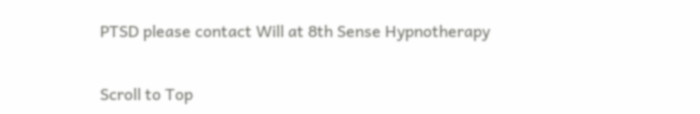PTSD please contact Will at 8th Sense Hypnotherapy


Scroll to Top